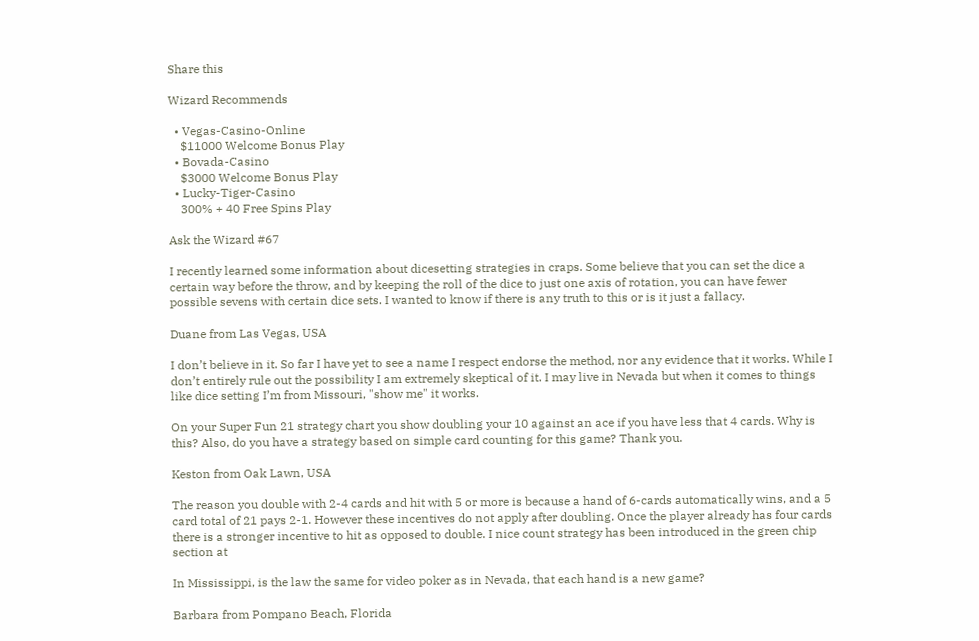Share this

Wizard Recommends

  • Vegas-Casino-Online
    $11000 Welcome Bonus Play
  • Bovada-Casino
    $3000 Welcome Bonus Play
  • Lucky-Tiger-Casino
    300% + 40 Free Spins Play

Ask the Wizard #67

I recently learned some information about dicesetting strategies in craps. Some believe that you can set the dice a certain way before the throw, and by keeping the roll of the dice to just one axis of rotation, you can have fewer possible sevens with certain dice sets. I wanted to know if there is any truth to this or is it just a fallacy.

Duane from Las Vegas, USA

I don’t believe in it. So far I have yet to see a name I respect endorse the method, nor any evidence that it works. While I don’t entirely rule out the possibility I am extremely skeptical of it. I may live in Nevada but when it comes to things like dice setting I’m from Missouri, "show me" it works.

On your Super Fun 21 strategy chart you show doubling your 10 against an ace if you have less that 4 cards. Why is this? Also, do you have a strategy based on simple card counting for this game? Thank you.

Keston from Oak Lawn, USA

The reason you double with 2-4 cards and hit with 5 or more is because a hand of 6-cards automatically wins, and a 5 card total of 21 pays 2-1. However these incentives do not apply after doubling. Once the player already has four cards there is a stronger incentive to hit as opposed to double. I nice count strategy has been introduced in the green chip section at

In Mississippi, is the law the same for video poker as in Nevada, that each hand is a new game?

Barbara from Pompano Beach, Florida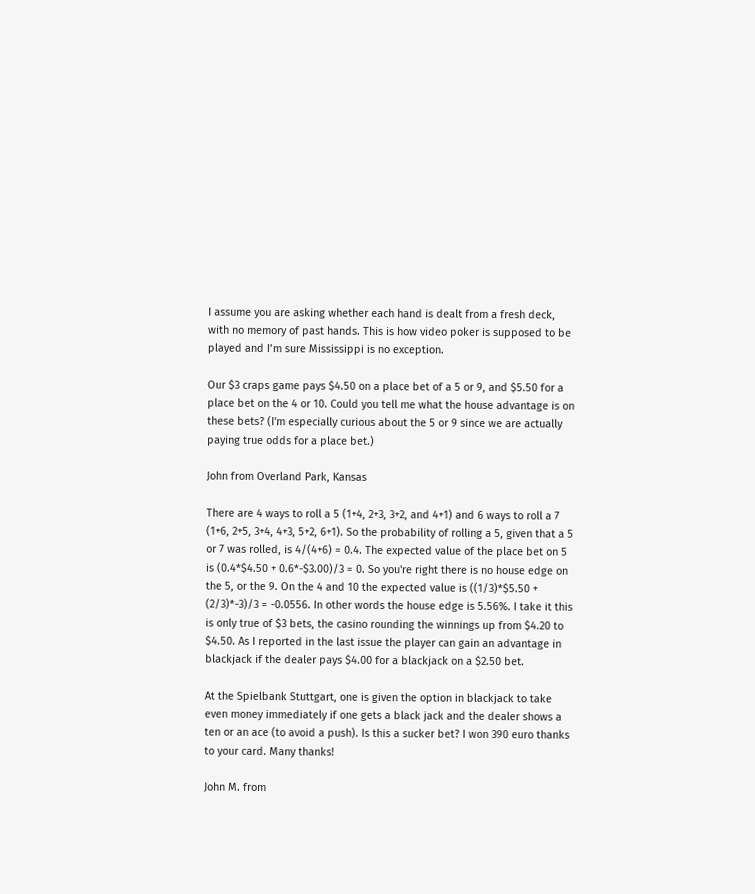I assume you are asking whether each hand is dealt from a fresh deck, with no memory of past hands. This is how video poker is supposed to be played and I’m sure Mississippi is no exception.

Our $3 craps game pays $4.50 on a place bet of a 5 or 9, and $5.50 for a place bet on the 4 or 10. Could you tell me what the house advantage is on these bets? (I'm especially curious about the 5 or 9 since we are actually paying true odds for a place bet.)

John from Overland Park, Kansas

There are 4 ways to roll a 5 (1+4, 2+3, 3+2, and 4+1) and 6 ways to roll a 7 (1+6, 2+5, 3+4, 4+3, 5+2, 6+1). So the probability of rolling a 5, given that a 5 or 7 was rolled, is 4/(4+6) = 0.4. The expected value of the place bet on 5 is (0.4*$4.50 + 0.6*-$3.00)/3 = 0. So you're right there is no house edge on the 5, or the 9. On the 4 and 10 the expected value is ((1/3)*$5.50 + (2/3)*-3)/3 = -0.0556. In other words the house edge is 5.56%. I take it this is only true of $3 bets, the casino rounding the winnings up from $4.20 to $4.50. As I reported in the last issue the player can gain an advantage in blackjack if the dealer pays $4.00 for a blackjack on a $2.50 bet.

At the Spielbank Stuttgart, one is given the option in blackjack to take even money immediately if one gets a black jack and the dealer shows a ten or an ace (to avoid a push). Is this a sucker bet? I won 390 euro thanks to your card. Many thanks!

John M. from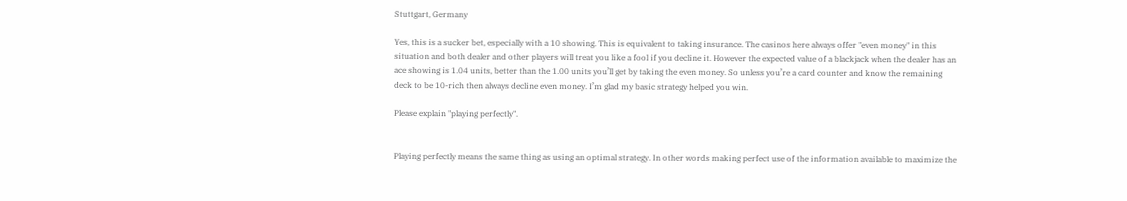Stuttgart, Germany

Yes, this is a sucker bet, especially with a 10 showing. This is equivalent to taking insurance. The casinos here always offer "even money" in this situation and both dealer and other players will treat you like a fool if you decline it. However the expected value of a blackjack when the dealer has an ace showing is 1.04 units, better than the 1.00 units you’ll get by taking the even money. So unless you’re a card counter and know the remaining deck to be 10-rich then always decline even money. I’m glad my basic strategy helped you win.

Please explain "playing perfectly".


Playing perfectly means the same thing as using an optimal strategy. In other words making perfect use of the information available to maximize the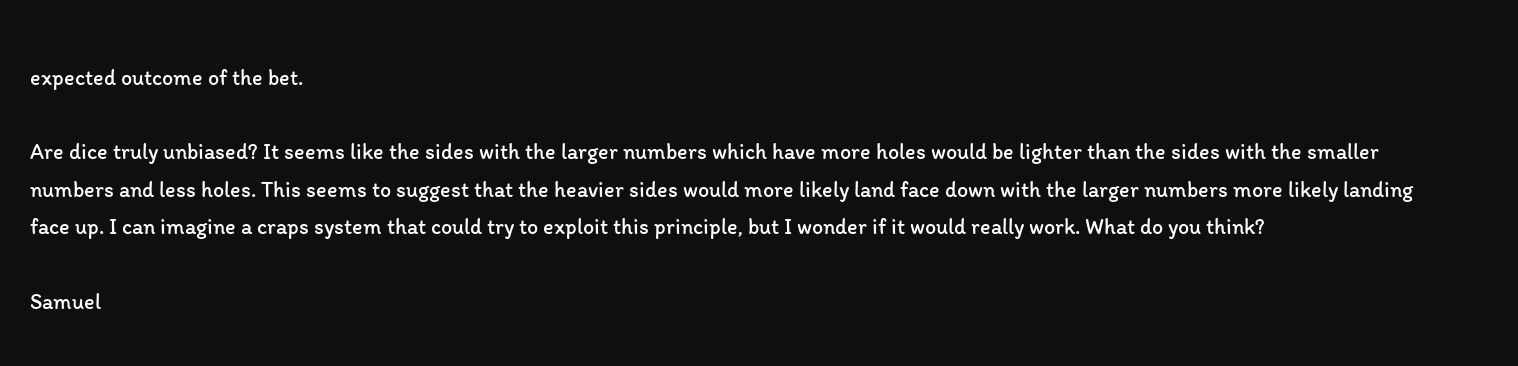expected outcome of the bet.

Are dice truly unbiased? It seems like the sides with the larger numbers which have more holes would be lighter than the sides with the smaller numbers and less holes. This seems to suggest that the heavier sides would more likely land face down with the larger numbers more likely landing face up. I can imagine a craps system that could try to exploit this principle, but I wonder if it would really work. What do you think?

Samuel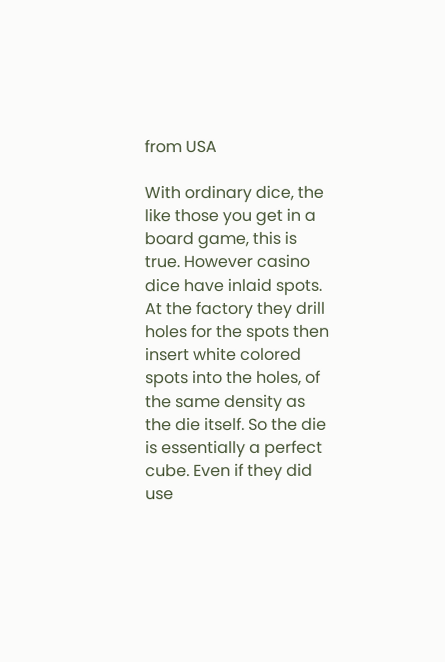from USA

With ordinary dice, the like those you get in a board game, this is true. However casino dice have inlaid spots. At the factory they drill holes for the spots then insert white colored spots into the holes, of the same density as the die itself. So the die is essentially a perfect cube. Even if they did use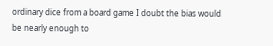ordinary dice from a board game I doubt the bias would be nearly enough to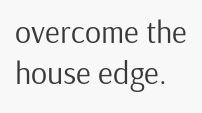overcome the house edge.